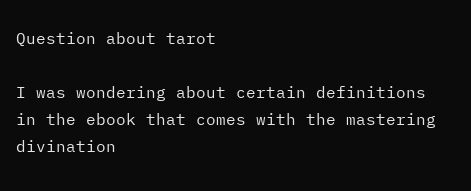Question about tarot

I was wondering about certain definitions in the ebook that comes with the mastering divination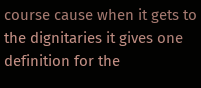course cause when it gets to the dignitaries it gives one definition for the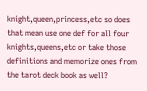knight,queen,princess,etc so does that mean use one def for all four knights,queens,etc or take those definitions and memorize ones from the tarot deck book as well?